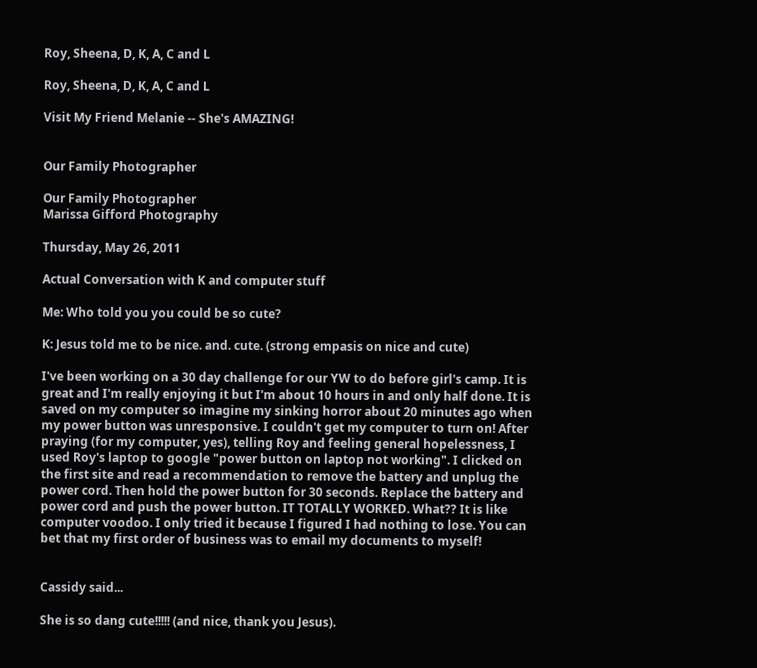Roy, Sheena, D, K, A, C and L

Roy, Sheena, D, K, A, C and L

Visit My Friend Melanie -- She's AMAZING!


Our Family Photographer

Our Family Photographer
Marissa Gifford Photography

Thursday, May 26, 2011

Actual Conversation with K and computer stuff

Me: Who told you you could be so cute?

K: Jesus told me to be nice. and. cute. (strong empasis on nice and cute)

I've been working on a 30 day challenge for our YW to do before girl's camp. It is great and I'm really enjoying it but I'm about 10 hours in and only half done. It is saved on my computer so imagine my sinking horror about 20 minutes ago when my power button was unresponsive. I couldn't get my computer to turn on! After praying (for my computer, yes), telling Roy and feeling general hopelessness, I used Roy's laptop to google "power button on laptop not working". I clicked on the first site and read a recommendation to remove the battery and unplug the power cord. Then hold the power button for 30 seconds. Replace the battery and power cord and push the power button. IT TOTALLY WORKED. What?? It is like computer voodoo. I only tried it because I figured I had nothing to lose. You can bet that my first order of business was to email my documents to myself!


Cassidy said...

She is so dang cute!!!!! (and nice, thank you Jesus).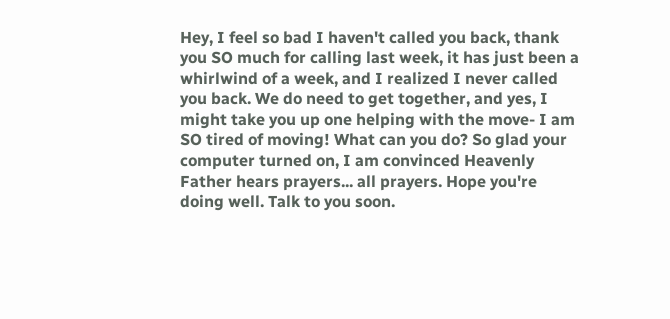Hey, I feel so bad I haven't called you back, thank you SO much for calling last week, it has just been a whirlwind of a week, and I realized I never called you back. We do need to get together, and yes, I might take you up one helping with the move- I am SO tired of moving! What can you do? So glad your computer turned on, I am convinced Heavenly Father hears prayers... all prayers. Hope you're doing well. Talk to you soon.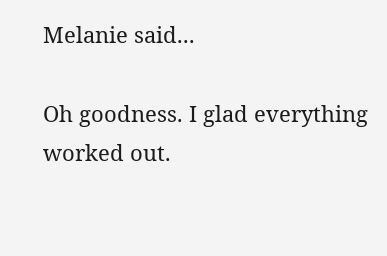Melanie said...

Oh goodness. I glad everything worked out.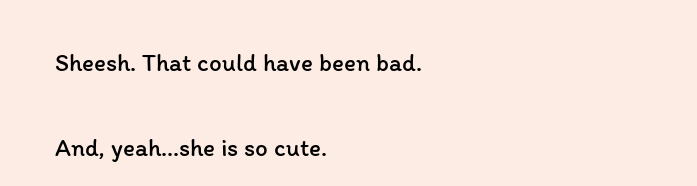Sheesh. That could have been bad.

And, yeah...she is so cute.